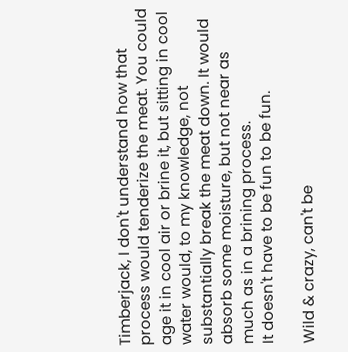Timberjack, I don't understand how that process would tenderize the meat. You could age it in cool air or brine it, but sitting in cool water would, to my knowledge, not substantially break the meat down. It would absorb some moisture, but not near as much as in a brining process.
It doesn't have to be fun to be fun.

Wild & crazy, can't be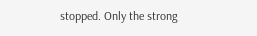stopped. Only the strong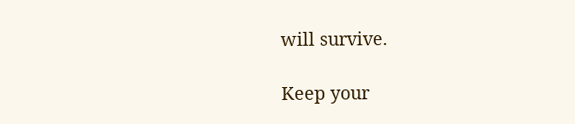will survive.

Keep your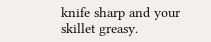knife sharp and your skillet greasy.